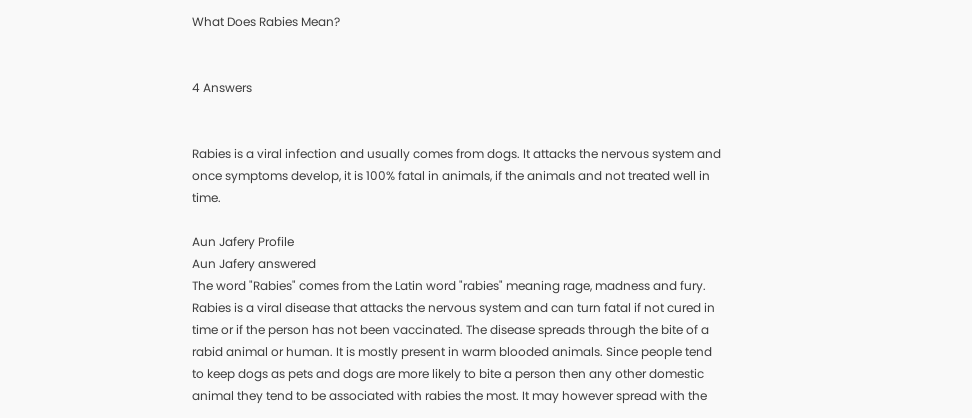What Does Rabies Mean?


4 Answers


Rabies is a viral infection and usually comes from dogs. It attacks the nervous system and once symptoms develop, it is 100% fatal in animals, if the animals and not treated well in time.

Aun Jafery Profile
Aun Jafery answered
The word "Rabies" comes from the Latin word "rabies" meaning rage, madness and fury. Rabies is a viral disease that attacks the nervous system and can turn fatal if not cured in time or if the person has not been vaccinated. The disease spreads through the bite of a rabid animal or human. It is mostly present in warm blooded animals. Since people tend to keep dogs as pets and dogs are more likely to bite a person then any other domestic animal they tend to be associated with rabies the most. It may however spread with the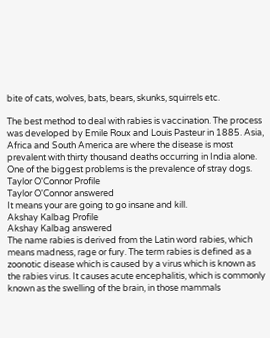bite of cats, wolves, bats, bears, skunks, squirrels etc.

The best method to deal with rabies is vaccination. The process was developed by Emile Roux and Louis Pasteur in 1885. Asia, Africa and South America are where the disease is most prevalent with thirty thousand deaths occurring in India alone. One of the biggest problems is the prevalence of stray dogs.
Taylor O'Connor Profile
Taylor O'Connor answered
It means your are going to go insane and kill.
Akshay Kalbag Profile
Akshay Kalbag answered
The name rabies is derived from the Latin word rabies, which means madness, rage or fury. The term rabies is defined as a zoonotic disease which is caused by a virus which is known as the rabies virus. It causes acute encephalitis, which is commonly known as the swelling of the brain, in those mammals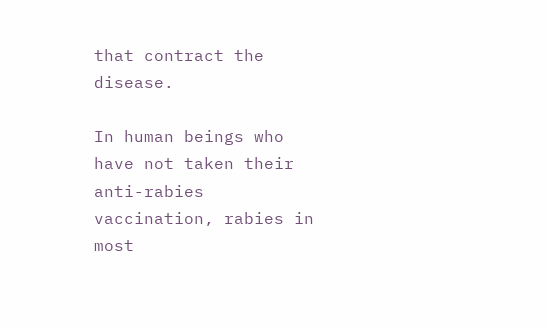that contract the disease.

In human beings who have not taken their anti-rabies vaccination, rabies in most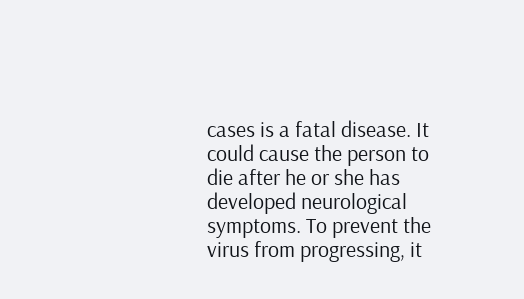cases is a fatal disease. It could cause the person to die after he or she has developed neurological symptoms. To prevent the virus from progressing, it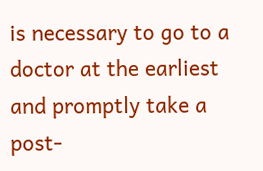is necessary to go to a doctor at the earliest and promptly take a post-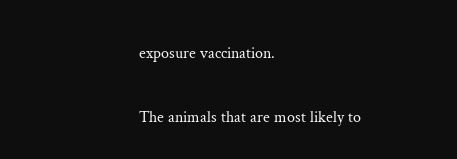exposure vaccination.

The animals that are most likely to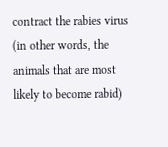contract the rabies virus (in other words, the animals that are most likely to become rabid)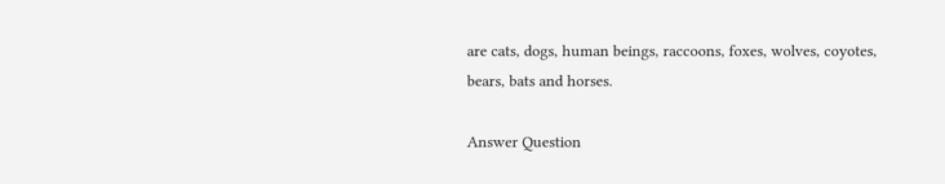are cats, dogs, human beings, raccoons, foxes, wolves, coyotes, bears, bats and horses.

Answer Question